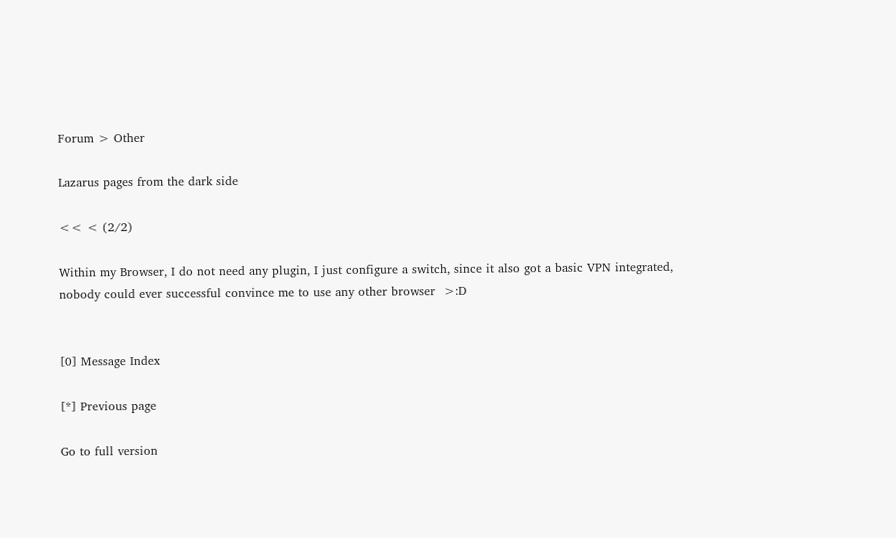Forum > Other

Lazarus pages from the dark side

<< < (2/2)

Within my Browser, I do not need any plugin, I just configure a switch, since it also got a basic VPN integrated, nobody could ever successful convince me to use any other browser  >:D


[0] Message Index

[*] Previous page

Go to full version